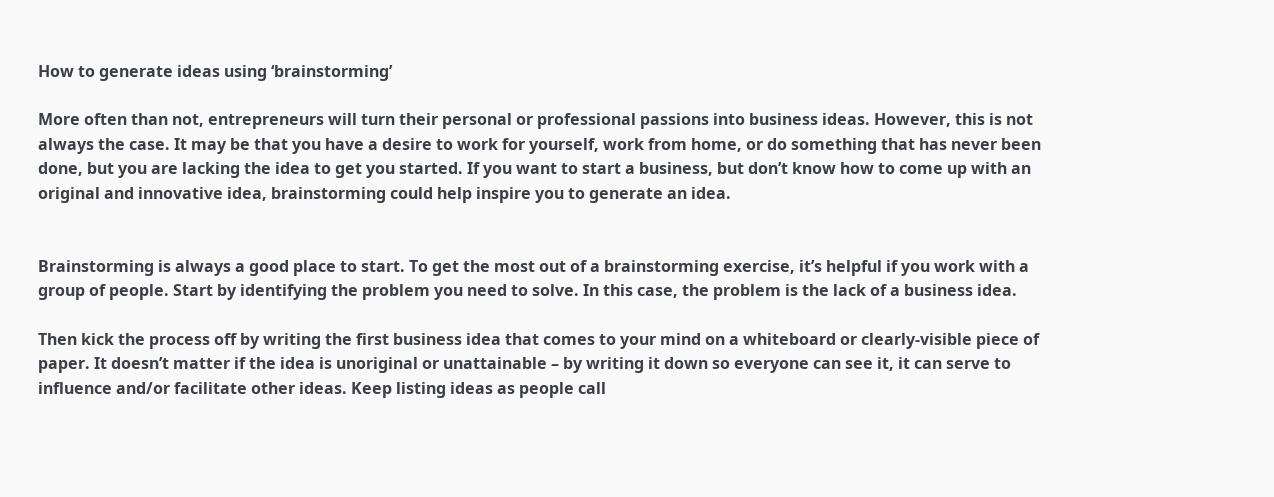How to generate ideas using ‘brainstorming’

More often than not, entrepreneurs will turn their personal or professional passions into business ideas. However, this is not always the case. It may be that you have a desire to work for yourself, work from home, or do something that has never been done, but you are lacking the idea to get you started. If you want to start a business, but don’t know how to come up with an original and innovative idea, brainstorming could help inspire you to generate an idea.


Brainstorming is always a good place to start. To get the most out of a brainstorming exercise, it’s helpful if you work with a group of people. Start by identifying the problem you need to solve. In this case, the problem is the lack of a business idea.

Then kick the process off by writing the first business idea that comes to your mind on a whiteboard or clearly-visible piece of paper. It doesn’t matter if the idea is unoriginal or unattainable – by writing it down so everyone can see it, it can serve to influence and/or facilitate other ideas. Keep listing ideas as people call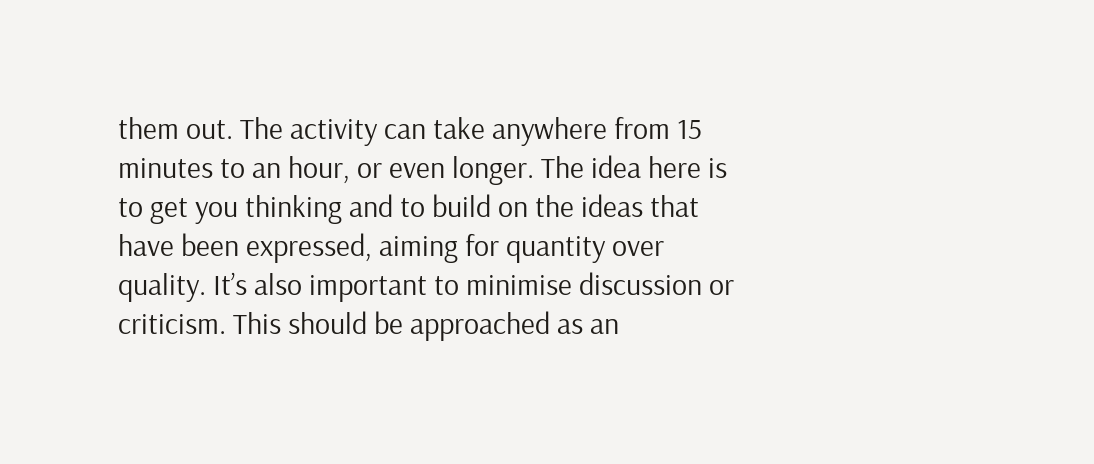them out. The activity can take anywhere from 15 minutes to an hour, or even longer. The idea here is to get you thinking and to build on the ideas that have been expressed, aiming for quantity over quality. It’s also important to minimise discussion or criticism. This should be approached as an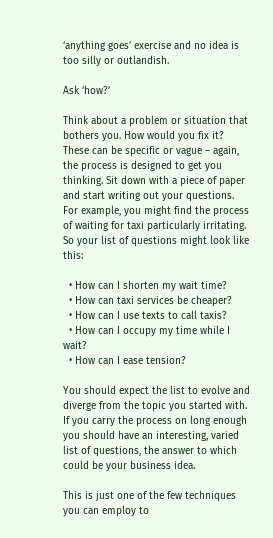‘anything goes’ exercise and no idea is too silly or outlandish.

Ask ‘how?’

Think about a problem or situation that bothers you. How would you fix it? These can be specific or vague – again, the process is designed to get you thinking. Sit down with a piece of paper and start writing out your questions. For example, you might find the process of waiting for taxi particularly irritating. So your list of questions might look like this:

  • How can I shorten my wait time?
  • How can taxi services be cheaper?
  • How can I use texts to call taxis?
  • How can I occupy my time while I wait?
  • How can I ease tension?

You should expect the list to evolve and diverge from the topic you started with. If you carry the process on long enough you should have an interesting, varied list of questions, the answer to which could be your business idea.

This is just one of the few techniques you can employ to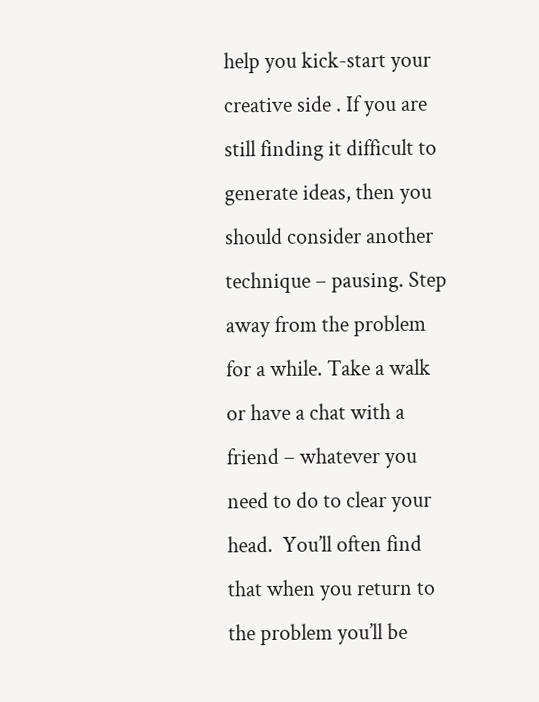help you kick-start your creative side . If you are still finding it difficult to generate ideas, then you should consider another technique – pausing. Step away from the problem for a while. Take a walk or have a chat with a friend – whatever you need to do to clear your head.  You’ll often find that when you return to the problem you’ll be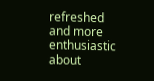refreshed and more enthusiastic about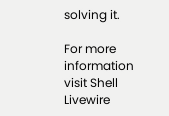solving it.

For more information visit Shell Livewire